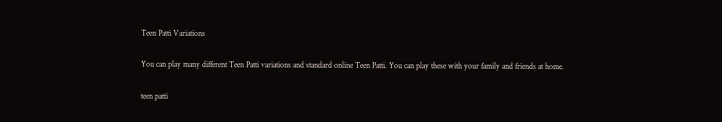Teen Patti Variations

You can play many different Teen Patti variations and standard online Teen Patti. You can play these with your family and friends at home.

teen patti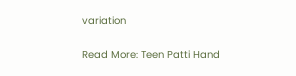variation

Read More: Teen Patti Hand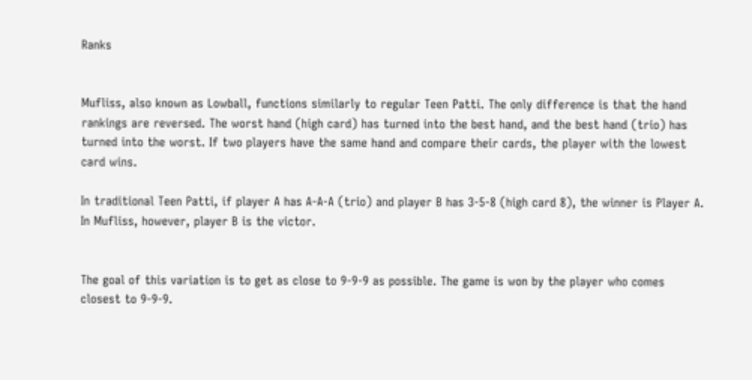Ranks


Mufliss, also known as Lowball, functions similarly to regular Teen Patti. The only difference is that the hand rankings are reversed. The worst hand (high card) has turned into the best hand, and the best hand (trio) has turned into the worst. If two players have the same hand and compare their cards, the player with the lowest card wins.

In traditional Teen Patti, if player A has A-A-A (trio) and player B has 3-5-8 (high card 8), the winner is Player A. In Mufliss, however, player B is the victor.


The goal of this variation is to get as close to 9-9-9 as possible. The game is won by the player who comes closest to 9-9-9.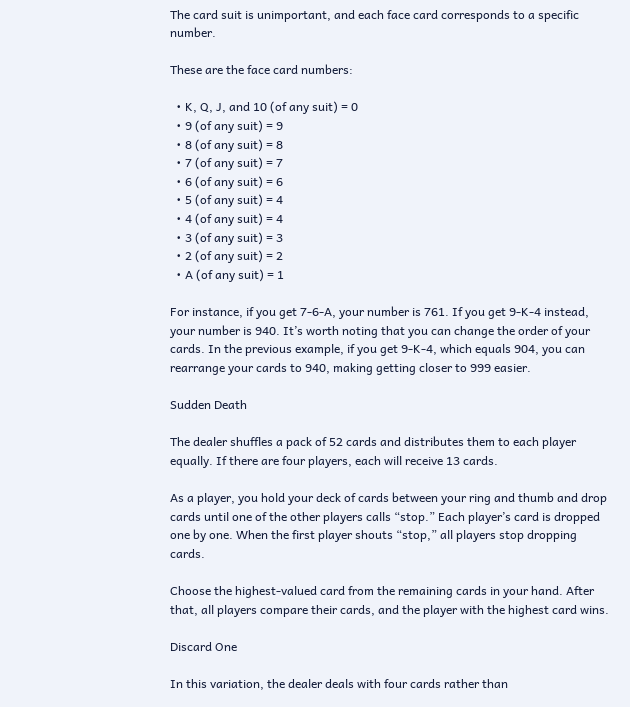The card suit is unimportant, and each face card corresponds to a specific number.

These are the face card numbers:

  • K, Q, J, and 10 (of any suit) = 0
  • 9 (of any suit) = 9
  • 8 (of any suit) = 8
  • 7 (of any suit) = 7
  • 6 (of any suit) = 6
  • 5 (of any suit) = 4
  • 4 (of any suit) = 4
  • 3 (of any suit) = 3
  • 2 (of any suit) = 2
  • A (of any suit) = 1

For instance, if you get 7-6-A, your number is 761. If you get 9-K-4 instead, your number is 940. It’s worth noting that you can change the order of your cards. In the previous example, if you get 9-K-4, which equals 904, you can rearrange your cards to 940, making getting closer to 999 easier.

Sudden Death

The dealer shuffles a pack of 52 cards and distributes them to each player equally. If there are four players, each will receive 13 cards.

As a player, you hold your deck of cards between your ring and thumb and drop cards until one of the other players calls “stop.” Each player’s card is dropped one by one. When the first player shouts “stop,” all players stop dropping cards.

Choose the highest-valued card from the remaining cards in your hand. After that, all players compare their cards, and the player with the highest card wins.

Discard One

In this variation, the dealer deals with four cards rather than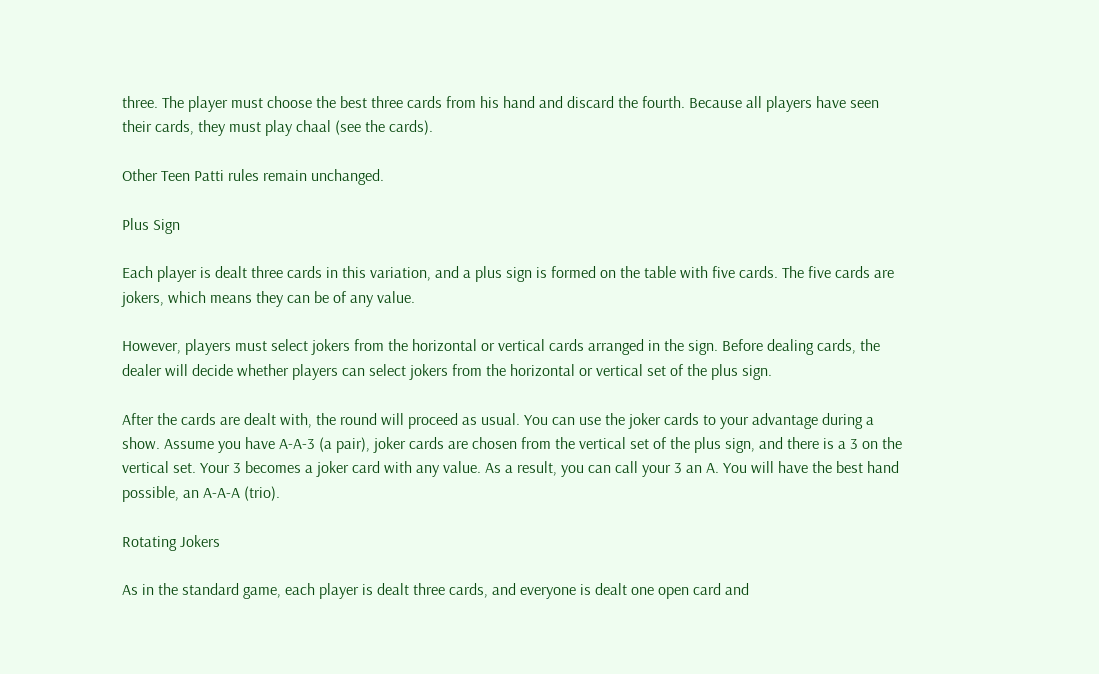three. The player must choose the best three cards from his hand and discard the fourth. Because all players have seen their cards, they must play chaal (see the cards).

Other Teen Patti rules remain unchanged.

Plus Sign

Each player is dealt three cards in this variation, and a plus sign is formed on the table with five cards. The five cards are jokers, which means they can be of any value.

However, players must select jokers from the horizontal or vertical cards arranged in the sign. Before dealing cards, the dealer will decide whether players can select jokers from the horizontal or vertical set of the plus sign.

After the cards are dealt with, the round will proceed as usual. You can use the joker cards to your advantage during a show. Assume you have A-A-3 (a pair), joker cards are chosen from the vertical set of the plus sign, and there is a 3 on the vertical set. Your 3 becomes a joker card with any value. As a result, you can call your 3 an A. You will have the best hand possible, an A-A-A (trio).

Rotating Jokers

As in the standard game, each player is dealt three cards, and everyone is dealt one open card and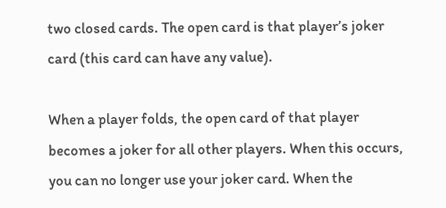two closed cards. The open card is that player’s joker card (this card can have any value).

When a player folds, the open card of that player becomes a joker for all other players. When this occurs, you can no longer use your joker card. When the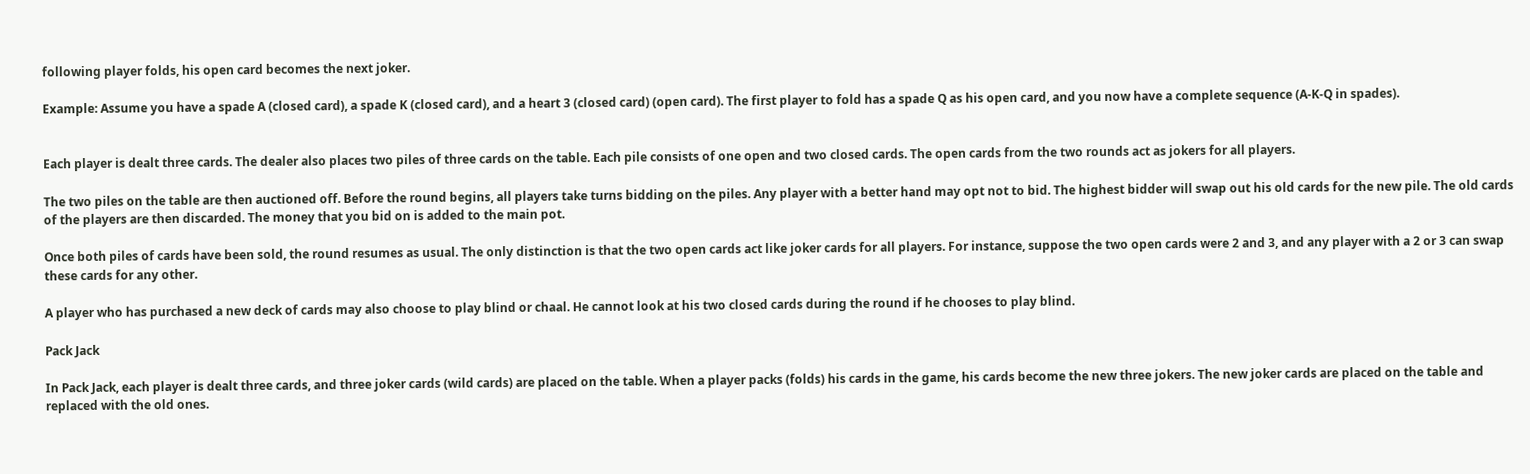following player folds, his open card becomes the next joker.

Example: Assume you have a spade A (closed card), a spade K (closed card), and a heart 3 (closed card) (open card). The first player to fold has a spade Q as his open card, and you now have a complete sequence (A-K-Q in spades).


Each player is dealt three cards. The dealer also places two piles of three cards on the table. Each pile consists of one open and two closed cards. The open cards from the two rounds act as jokers for all players.

The two piles on the table are then auctioned off. Before the round begins, all players take turns bidding on the piles. Any player with a better hand may opt not to bid. The highest bidder will swap out his old cards for the new pile. The old cards of the players are then discarded. The money that you bid on is added to the main pot.

Once both piles of cards have been sold, the round resumes as usual. The only distinction is that the two open cards act like joker cards for all players. For instance, suppose the two open cards were 2 and 3, and any player with a 2 or 3 can swap these cards for any other.

A player who has purchased a new deck of cards may also choose to play blind or chaal. He cannot look at his two closed cards during the round if he chooses to play blind.

Pack Jack

In Pack Jack, each player is dealt three cards, and three joker cards (wild cards) are placed on the table. When a player packs (folds) his cards in the game, his cards become the new three jokers. The new joker cards are placed on the table and replaced with the old ones.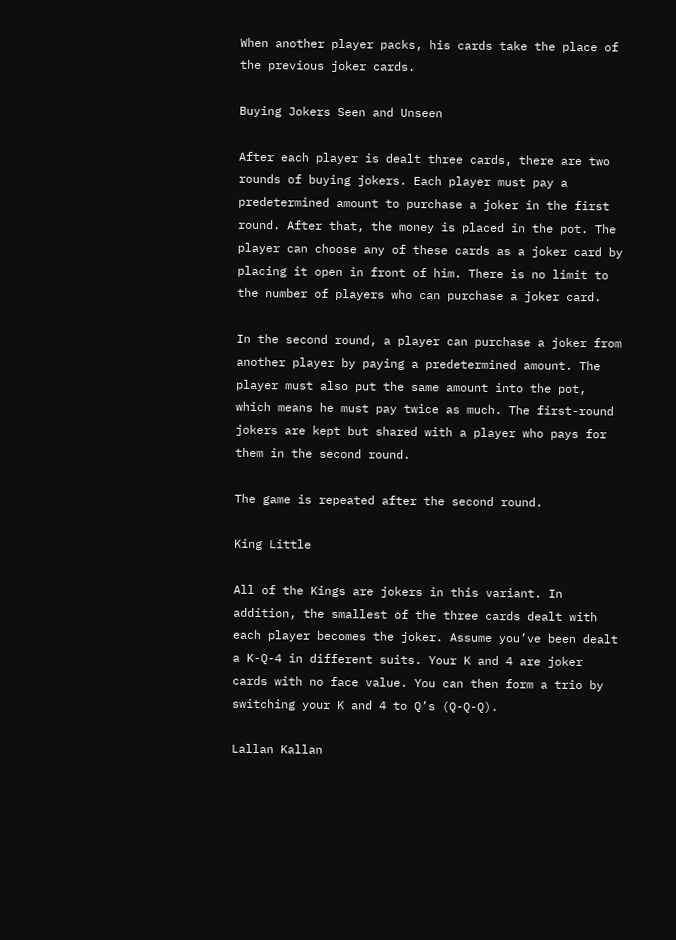When another player packs, his cards take the place of the previous joker cards.

Buying Jokers Seen and Unseen

After each player is dealt three cards, there are two rounds of buying jokers. Each player must pay a predetermined amount to purchase a joker in the first round. After that, the money is placed in the pot. The player can choose any of these cards as a joker card by placing it open in front of him. There is no limit to the number of players who can purchase a joker card.

In the second round, a player can purchase a joker from another player by paying a predetermined amount. The player must also put the same amount into the pot, which means he must pay twice as much. The first-round jokers are kept but shared with a player who pays for them in the second round.

The game is repeated after the second round.

King Little

All of the Kings are jokers in this variant. In addition, the smallest of the three cards dealt with each player becomes the joker. Assume you’ve been dealt a K-Q-4 in different suits. Your K and 4 are joker cards with no face value. You can then form a trio by switching your K and 4 to Q’s (Q-Q-Q).

Lallan Kallan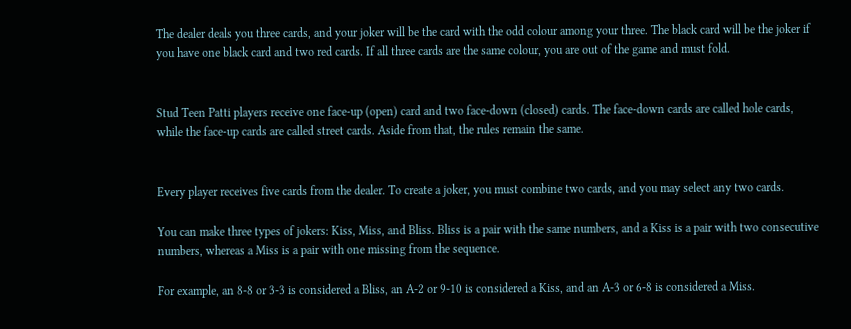The dealer deals you three cards, and your joker will be the card with the odd colour among your three. The black card will be the joker if you have one black card and two red cards. If all three cards are the same colour, you are out of the game and must fold.


Stud Teen Patti players receive one face-up (open) card and two face-down (closed) cards. The face-down cards are called hole cards, while the face-up cards are called street cards. Aside from that, the rules remain the same.


Every player receives five cards from the dealer. To create a joker, you must combine two cards, and you may select any two cards.

You can make three types of jokers: Kiss, Miss, and Bliss. Bliss is a pair with the same numbers, and a Kiss is a pair with two consecutive numbers, whereas a Miss is a pair with one missing from the sequence.

For example, an 8-8 or 3-3 is considered a Bliss, an A-2 or 9-10 is considered a Kiss, and an A-3 or 6-8 is considered a Miss.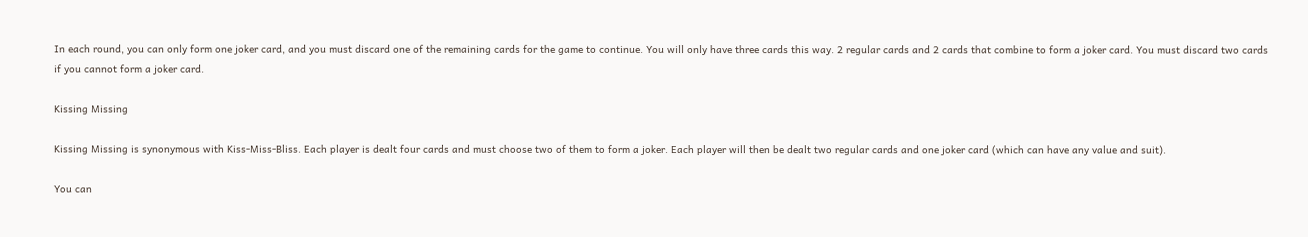In each round, you can only form one joker card, and you must discard one of the remaining cards for the game to continue. You will only have three cards this way. 2 regular cards and 2 cards that combine to form a joker card. You must discard two cards if you cannot form a joker card.

Kissing Missing

Kissing Missing is synonymous with Kiss-Miss-Bliss. Each player is dealt four cards and must choose two of them to form a joker. Each player will then be dealt two regular cards and one joker card (which can have any value and suit).

You can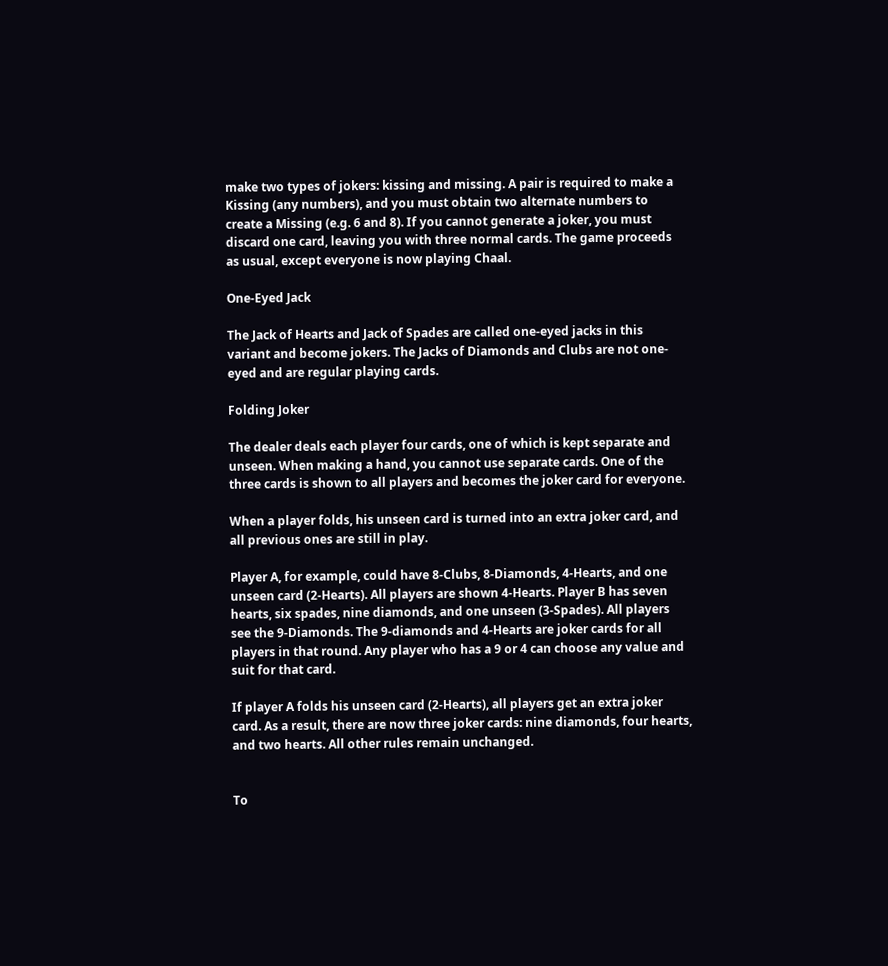make two types of jokers: kissing and missing. A pair is required to make a Kissing (any numbers), and you must obtain two alternate numbers to create a Missing (e.g. 6 and 8). If you cannot generate a joker, you must discard one card, leaving you with three normal cards. The game proceeds as usual, except everyone is now playing Chaal.

One-Eyed Jack

The Jack of Hearts and Jack of Spades are called one-eyed jacks in this variant and become jokers. The Jacks of Diamonds and Clubs are not one-eyed and are regular playing cards.

Folding Joker

The dealer deals each player four cards, one of which is kept separate and unseen. When making a hand, you cannot use separate cards. One of the three cards is shown to all players and becomes the joker card for everyone.

When a player folds, his unseen card is turned into an extra joker card, and all previous ones are still in play.

Player A, for example, could have 8-Clubs, 8-Diamonds, 4-Hearts, and one unseen card (2-Hearts). All players are shown 4-Hearts. Player B has seven hearts, six spades, nine diamonds, and one unseen (3-Spades). All players see the 9-Diamonds. The 9-diamonds and 4-Hearts are joker cards for all players in that round. Any player who has a 9 or 4 can choose any value and suit for that card.

If player A folds his unseen card (2-Hearts), all players get an extra joker card. As a result, there are now three joker cards: nine diamonds, four hearts, and two hearts. All other rules remain unchanged.


To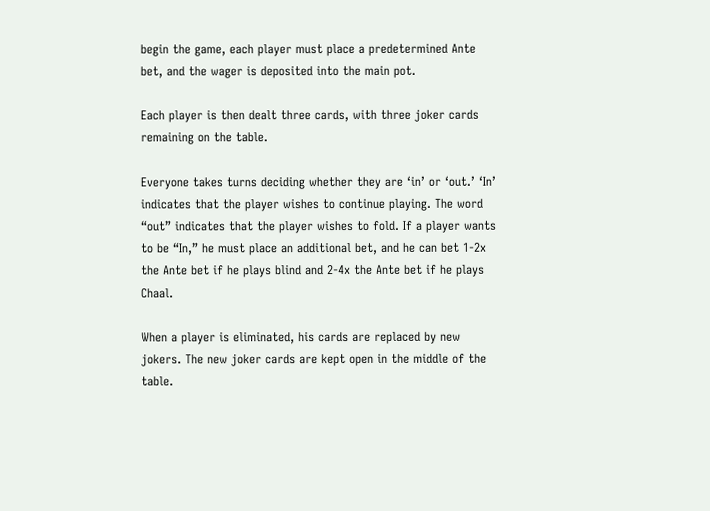begin the game, each player must place a predetermined Ante bet, and the wager is deposited into the main pot.

Each player is then dealt three cards, with three joker cards remaining on the table.

Everyone takes turns deciding whether they are ‘in’ or ‘out.’ ‘In’ indicates that the player wishes to continue playing. The word “out” indicates that the player wishes to fold. If a player wants to be “In,” he must place an additional bet, and he can bet 1-2x the Ante bet if he plays blind and 2-4x the Ante bet if he plays Chaal.

When a player is eliminated, his cards are replaced by new jokers. The new joker cards are kept open in the middle of the table.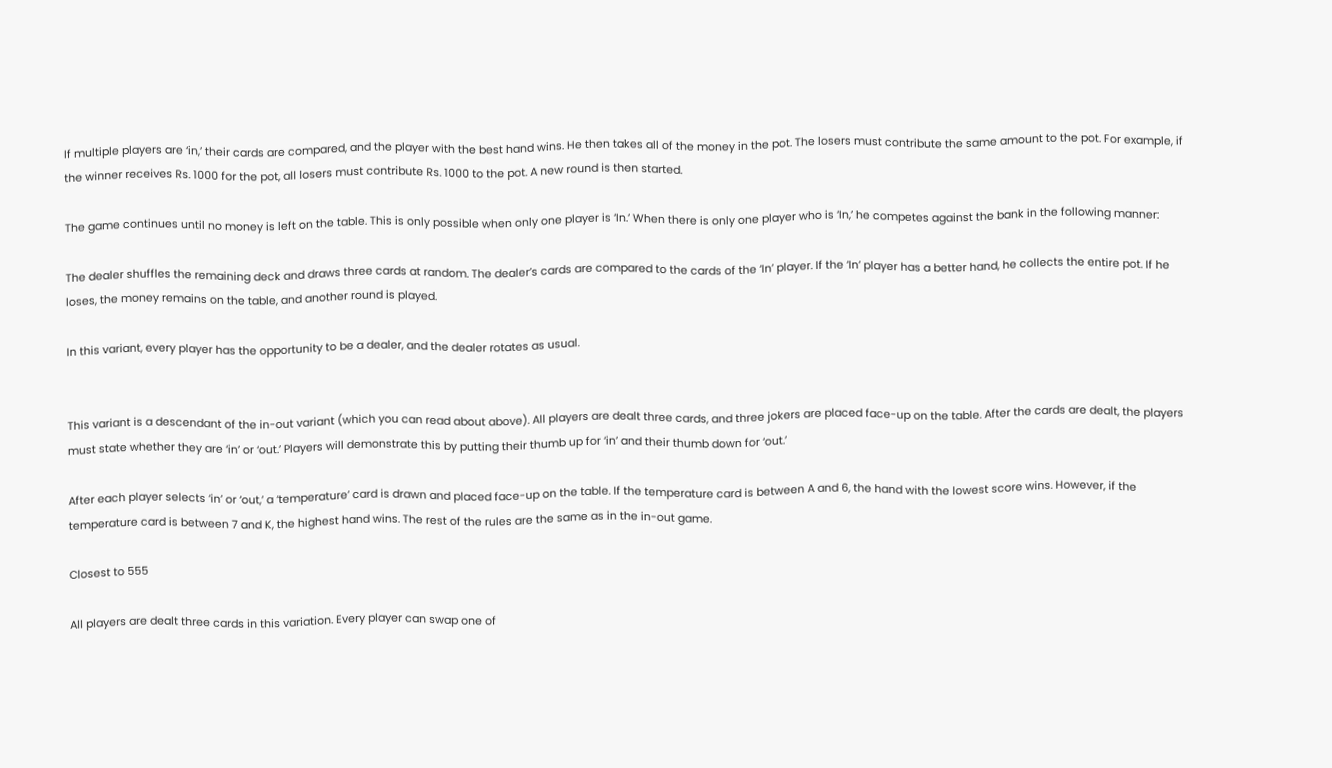If multiple players are ‘in,’ their cards are compared, and the player with the best hand wins. He then takes all of the money in the pot. The losers must contribute the same amount to the pot. For example, if the winner receives Rs. 1000 for the pot, all losers must contribute Rs. 1000 to the pot. A new round is then started.

The game continues until no money is left on the table. This is only possible when only one player is ‘In.’ When there is only one player who is ‘In,’ he competes against the bank in the following manner:

The dealer shuffles the remaining deck and draws three cards at random. The dealer’s cards are compared to the cards of the ‘In’ player. If the ‘In’ player has a better hand, he collects the entire pot. If he loses, the money remains on the table, and another round is played.

In this variant, every player has the opportunity to be a dealer, and the dealer rotates as usual.


This variant is a descendant of the in-out variant (which you can read about above). All players are dealt three cards, and three jokers are placed face-up on the table. After the cards are dealt, the players must state whether they are ‘in’ or ‘out.’ Players will demonstrate this by putting their thumb up for ‘in’ and their thumb down for ‘out.’

After each player selects ‘in’ or ‘out,’ a ‘temperature’ card is drawn and placed face-up on the table. If the temperature card is between A and 6, the hand with the lowest score wins. However, if the temperature card is between 7 and K, the highest hand wins. The rest of the rules are the same as in the in-out game.

Closest to 555

All players are dealt three cards in this variation. Every player can swap one of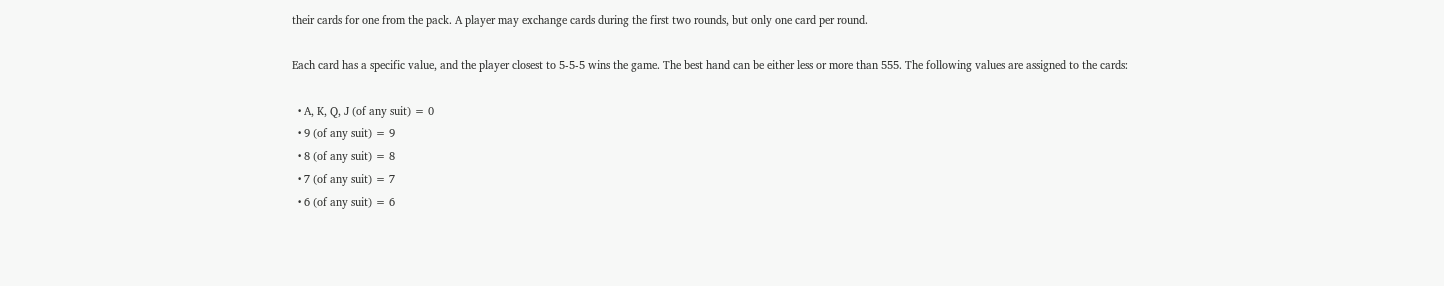their cards for one from the pack. A player may exchange cards during the first two rounds, but only one card per round.

Each card has a specific value, and the player closest to 5-5-5 wins the game. The best hand can be either less or more than 555. The following values are assigned to the cards:

  • A, K, Q, J (of any suit) = 0
  • 9 (of any suit) = 9
  • 8 (of any suit) = 8
  • 7 (of any suit) = 7
  • 6 (of any suit) = 6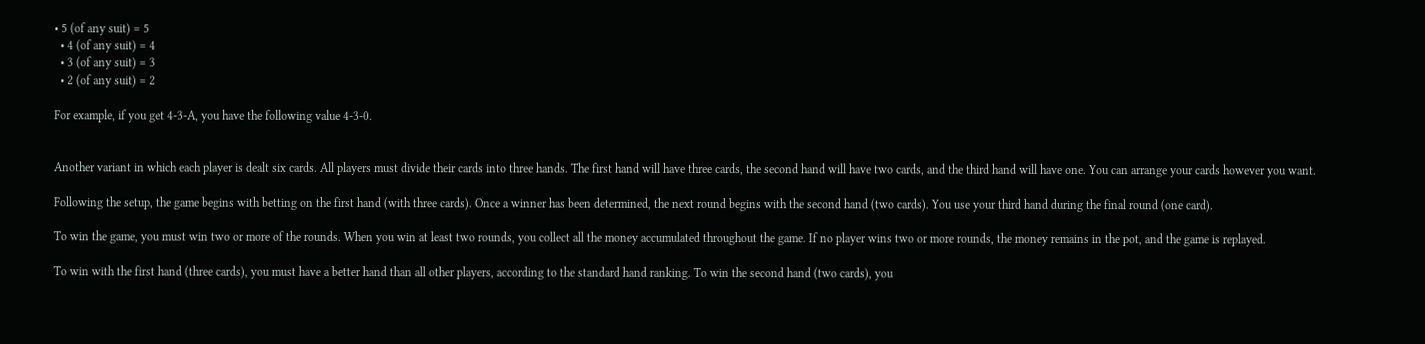• 5 (of any suit) = 5
  • 4 (of any suit) = 4
  • 3 (of any suit) = 3
  • 2 (of any suit) = 2

For example, if you get 4-3-A, you have the following value 4-3-0.


Another variant in which each player is dealt six cards. All players must divide their cards into three hands. The first hand will have three cards, the second hand will have two cards, and the third hand will have one. You can arrange your cards however you want.

Following the setup, the game begins with betting on the first hand (with three cards). Once a winner has been determined, the next round begins with the second hand (two cards). You use your third hand during the final round (one card).

To win the game, you must win two or more of the rounds. When you win at least two rounds, you collect all the money accumulated throughout the game. If no player wins two or more rounds, the money remains in the pot, and the game is replayed.

To win with the first hand (three cards), you must have a better hand than all other players, according to the standard hand ranking. To win the second hand (two cards), you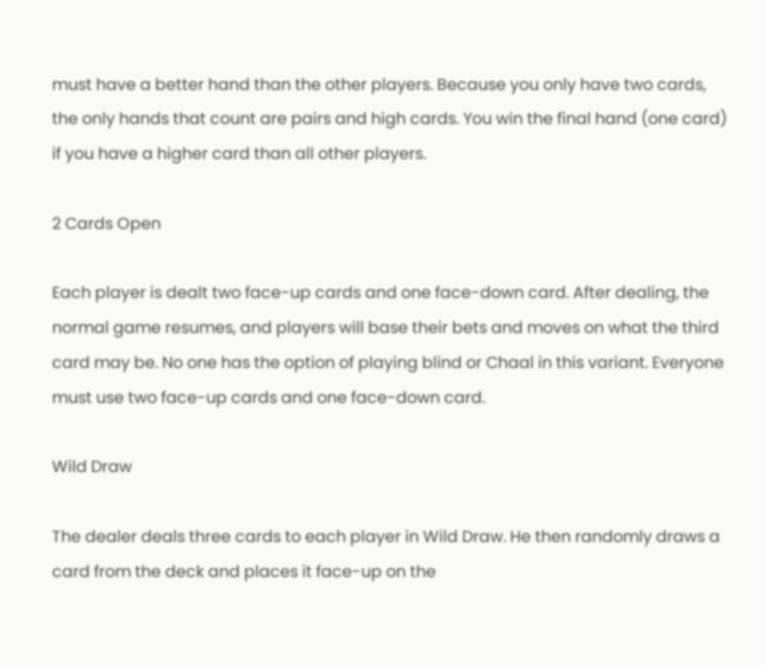must have a better hand than the other players. Because you only have two cards, the only hands that count are pairs and high cards. You win the final hand (one card) if you have a higher card than all other players.

2 Cards Open

Each player is dealt two face-up cards and one face-down card. After dealing, the normal game resumes, and players will base their bets and moves on what the third card may be. No one has the option of playing blind or Chaal in this variant. Everyone must use two face-up cards and one face-down card.

Wild Draw

The dealer deals three cards to each player in Wild Draw. He then randomly draws a card from the deck and places it face-up on the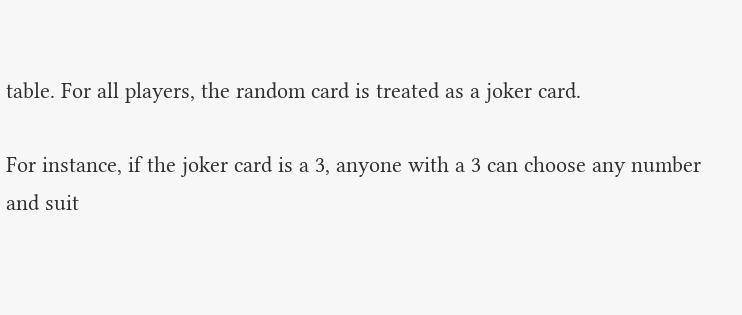table. For all players, the random card is treated as a joker card.

For instance, if the joker card is a 3, anyone with a 3 can choose any number and suit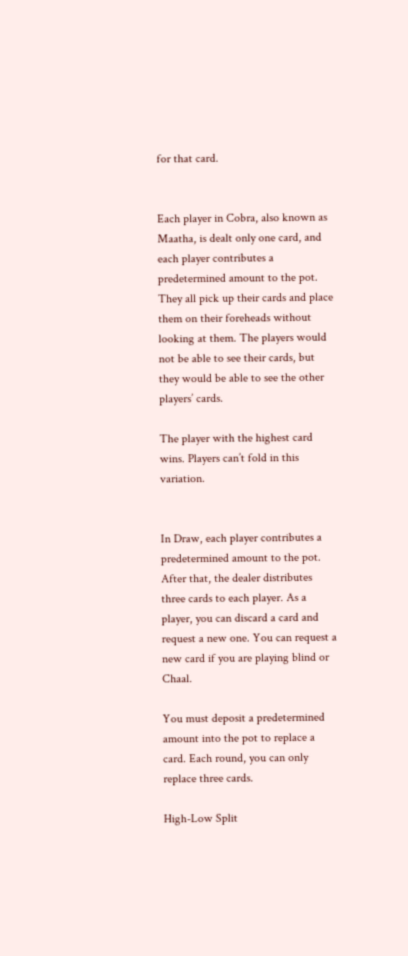for that card.


Each player in Cobra, also known as Maatha, is dealt only one card, and each player contributes a predetermined amount to the pot. They all pick up their cards and place them on their foreheads without looking at them. The players would not be able to see their cards, but they would be able to see the other players’ cards.

The player with the highest card wins. Players can’t fold in this variation.


In Draw, each player contributes a predetermined amount to the pot. After that, the dealer distributes three cards to each player. As a player, you can discard a card and request a new one. You can request a new card if you are playing blind or Chaal.

You must deposit a predetermined amount into the pot to replace a card. Each round, you can only replace three cards.

High-Low Split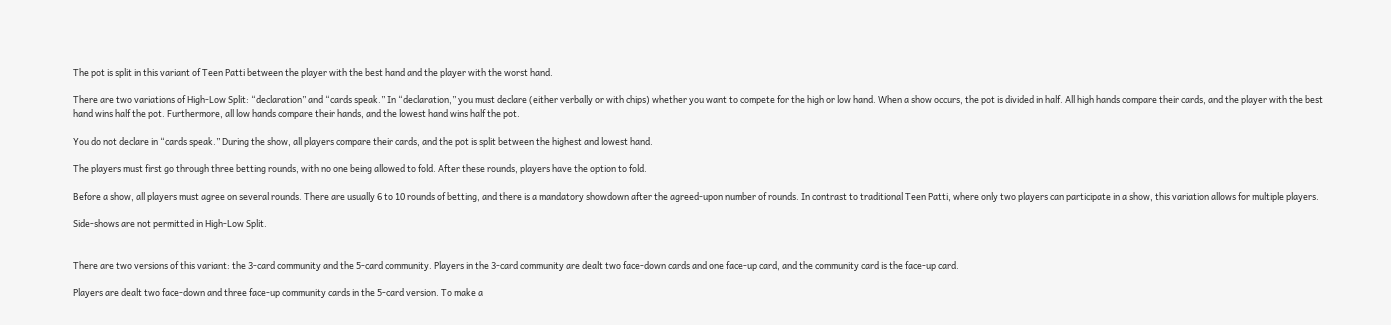The pot is split in this variant of Teen Patti between the player with the best hand and the player with the worst hand.

There are two variations of High-Low Split: “declaration” and “cards speak.” In “declaration,” you must declare (either verbally or with chips) whether you want to compete for the high or low hand. When a show occurs, the pot is divided in half. All high hands compare their cards, and the player with the best hand wins half the pot. Furthermore, all low hands compare their hands, and the lowest hand wins half the pot.

You do not declare in “cards speak.” During the show, all players compare their cards, and the pot is split between the highest and lowest hand.

The players must first go through three betting rounds, with no one being allowed to fold. After these rounds, players have the option to fold.

Before a show, all players must agree on several rounds. There are usually 6 to 10 rounds of betting, and there is a mandatory showdown after the agreed-upon number of rounds. In contrast to traditional Teen Patti, where only two players can participate in a show, this variation allows for multiple players.

Side-shows are not permitted in High-Low Split.


There are two versions of this variant: the 3-card community and the 5-card community. Players in the 3-card community are dealt two face-down cards and one face-up card, and the community card is the face-up card.

Players are dealt two face-down and three face-up community cards in the 5-card version. To make a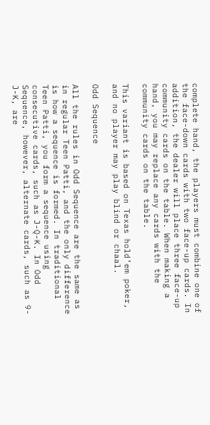complete hand, the players must combine one of the face-down cards with two face-up cards. In addition, the dealer will place three face-up community cards on the table. When making a hand, you may replace any cards with the community cards on the table.

This variant is based on Texas hold’em poker, and no player may play blind or chaal.

Odd Sequence

All the rules in Odd Sequence are the same as in regular Teen Patti, and the only difference is how a sequence is formed. In traditional Teen Patti, you form a sequence using consecutive cards, such as J-Q-K. In Odd Sequence, however, alternate cards, such as 9-J-K, are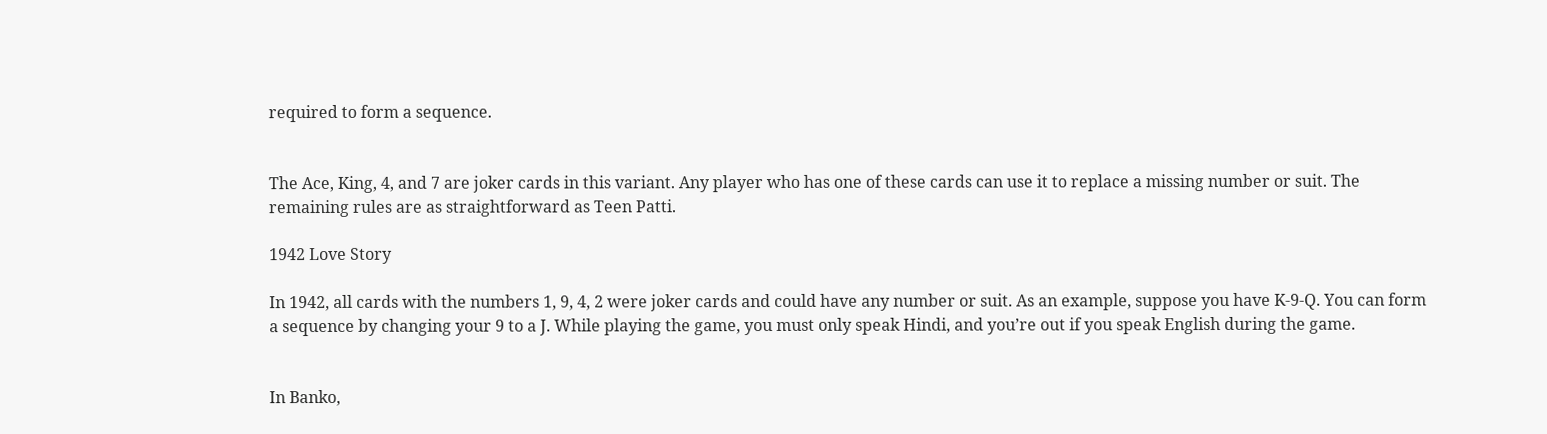required to form a sequence.


The Ace, King, 4, and 7 are joker cards in this variant. Any player who has one of these cards can use it to replace a missing number or suit. The remaining rules are as straightforward as Teen Patti.

1942 Love Story

In 1942, all cards with the numbers 1, 9, 4, 2 were joker cards and could have any number or suit. As an example, suppose you have K-9-Q. You can form a sequence by changing your 9 to a J. While playing the game, you must only speak Hindi, and you’re out if you speak English during the game.


In Banko,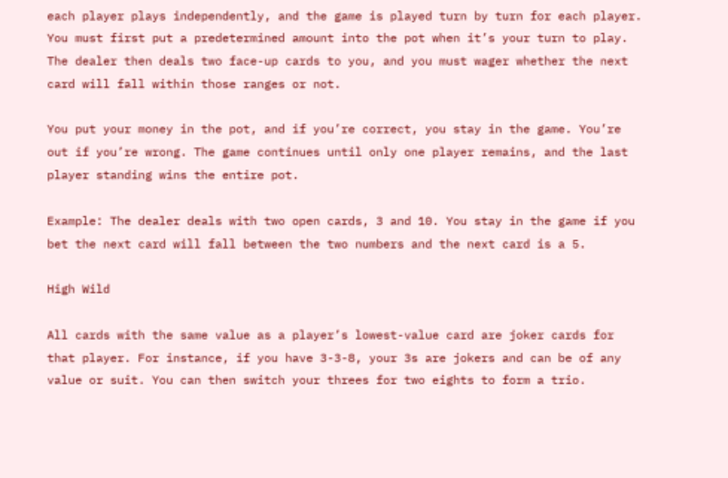each player plays independently, and the game is played turn by turn for each player. You must first put a predetermined amount into the pot when it’s your turn to play. The dealer then deals two face-up cards to you, and you must wager whether the next card will fall within those ranges or not.

You put your money in the pot, and if you’re correct, you stay in the game. You’re out if you’re wrong. The game continues until only one player remains, and the last player standing wins the entire pot.

Example: The dealer deals with two open cards, 3 and 10. You stay in the game if you bet the next card will fall between the two numbers and the next card is a 5.

High Wild

All cards with the same value as a player’s lowest-value card are joker cards for that player. For instance, if you have 3-3-8, your 3s are jokers and can be of any value or suit. You can then switch your threes for two eights to form a trio.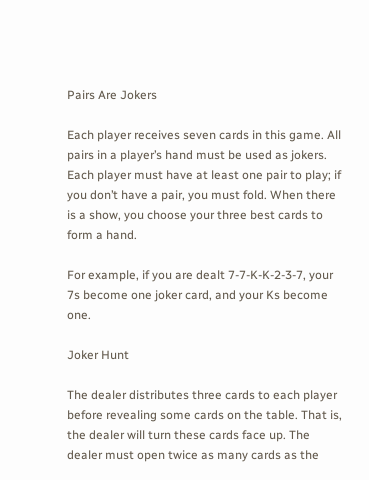Pairs Are Jokers

Each player receives seven cards in this game. All pairs in a player’s hand must be used as jokers. Each player must have at least one pair to play; if you don’t have a pair, you must fold. When there is a show, you choose your three best cards to form a hand.

For example, if you are dealt 7-7-K-K-2-3-7, your 7s become one joker card, and your Ks become one.

Joker Hunt

The dealer distributes three cards to each player before revealing some cards on the table. That is, the dealer will turn these cards face up. The dealer must open twice as many cards as the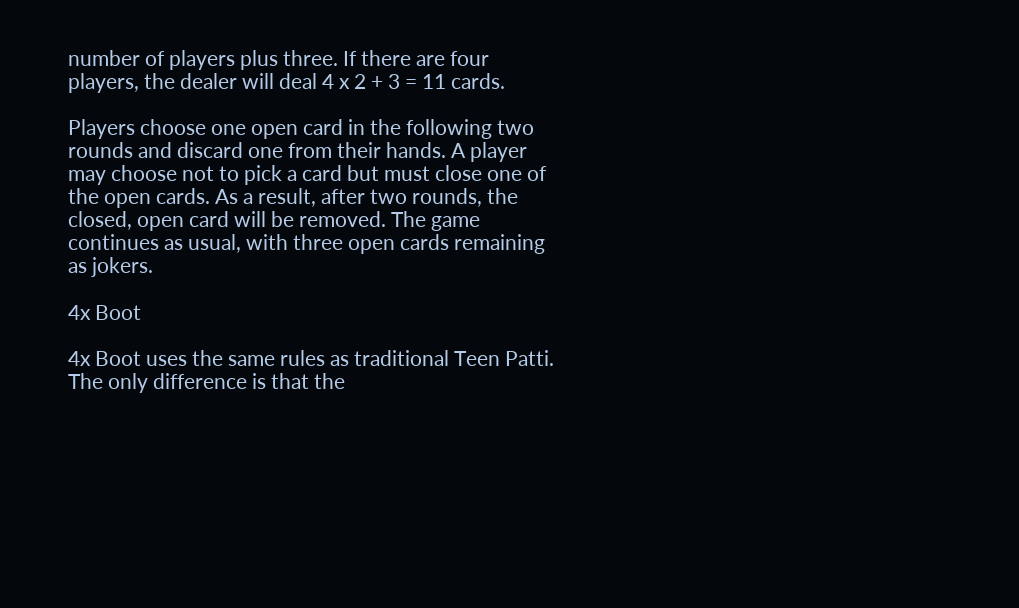number of players plus three. If there are four players, the dealer will deal 4 x 2 + 3 = 11 cards.

Players choose one open card in the following two rounds and discard one from their hands. A player may choose not to pick a card but must close one of the open cards. As a result, after two rounds, the closed, open card will be removed. The game continues as usual, with three open cards remaining as jokers.

4x Boot

4x Boot uses the same rules as traditional Teen Patti. The only difference is that the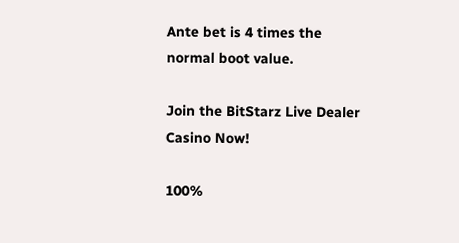Ante bet is 4 times the normal boot value.

Join the BitStarz Live Dealer Casino Now!

100%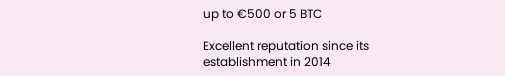up to €500 or 5 BTC

Excellent reputation since its establishment in 2014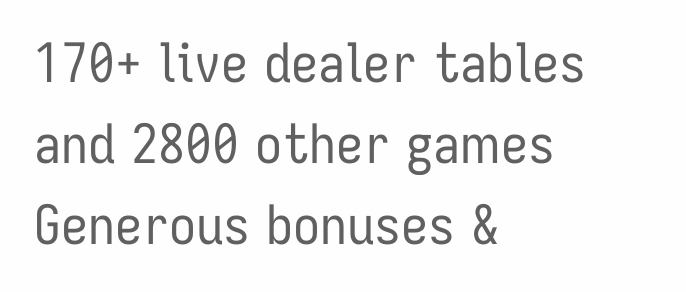170+ live dealer tables and 2800 other games
Generous bonuses &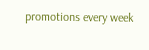promotions every week